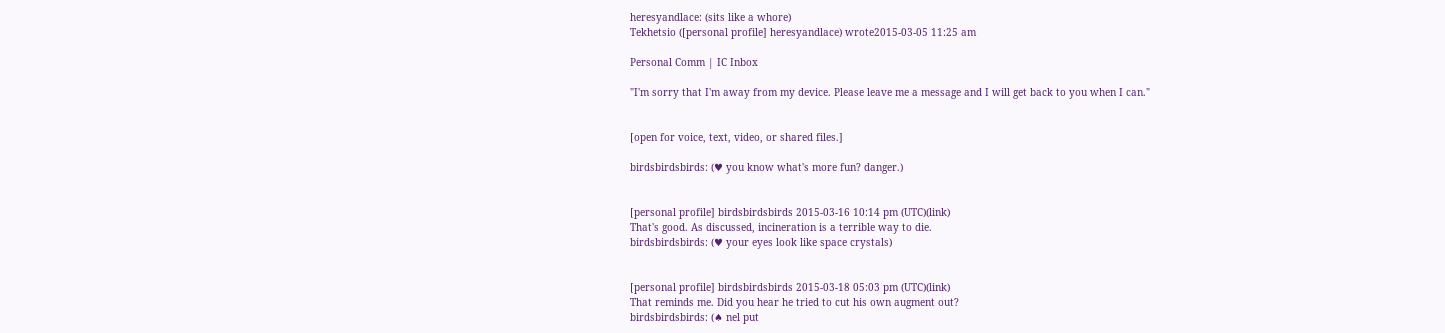heresyandlace: (sits like a whore)
Tekhetsio ([personal profile] heresyandlace) wrote2015-03-05 11:25 am

Personal Comm | IC Inbox

"I'm sorry that I'm away from my device. Please leave me a message and I will get back to you when I can."


[open for voice, text, video, or shared files.]

birdsbirdsbirds: (♥ you know what's more fun? danger.)


[personal profile] birdsbirdsbirds 2015-03-16 10:14 pm (UTC)(link)
That's good. As discussed, incineration is a terrible way to die.
birdsbirdsbirds: (♥ your eyes look like space crystals)


[personal profile] birdsbirdsbirds 2015-03-18 05:03 pm (UTC)(link)
That reminds me. Did you hear he tried to cut his own augment out?
birdsbirdsbirds: (♠ nel put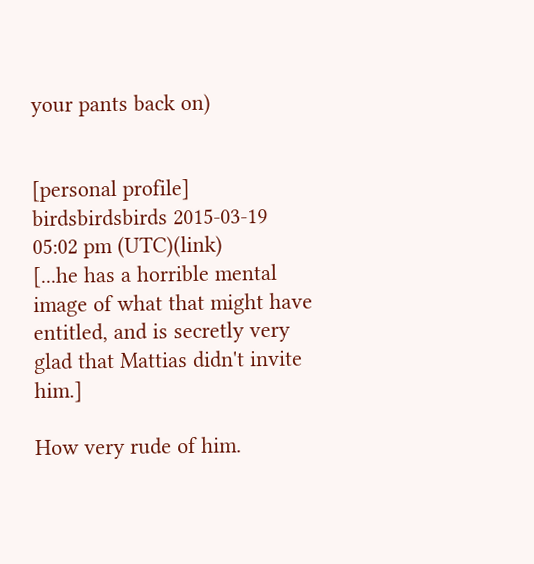your pants back on)


[personal profile] birdsbirdsbirds 2015-03-19 05:02 pm (UTC)(link)
[...he has a horrible mental image of what that might have entitled, and is secretly very glad that Mattias didn't invite him.]

How very rude of him.